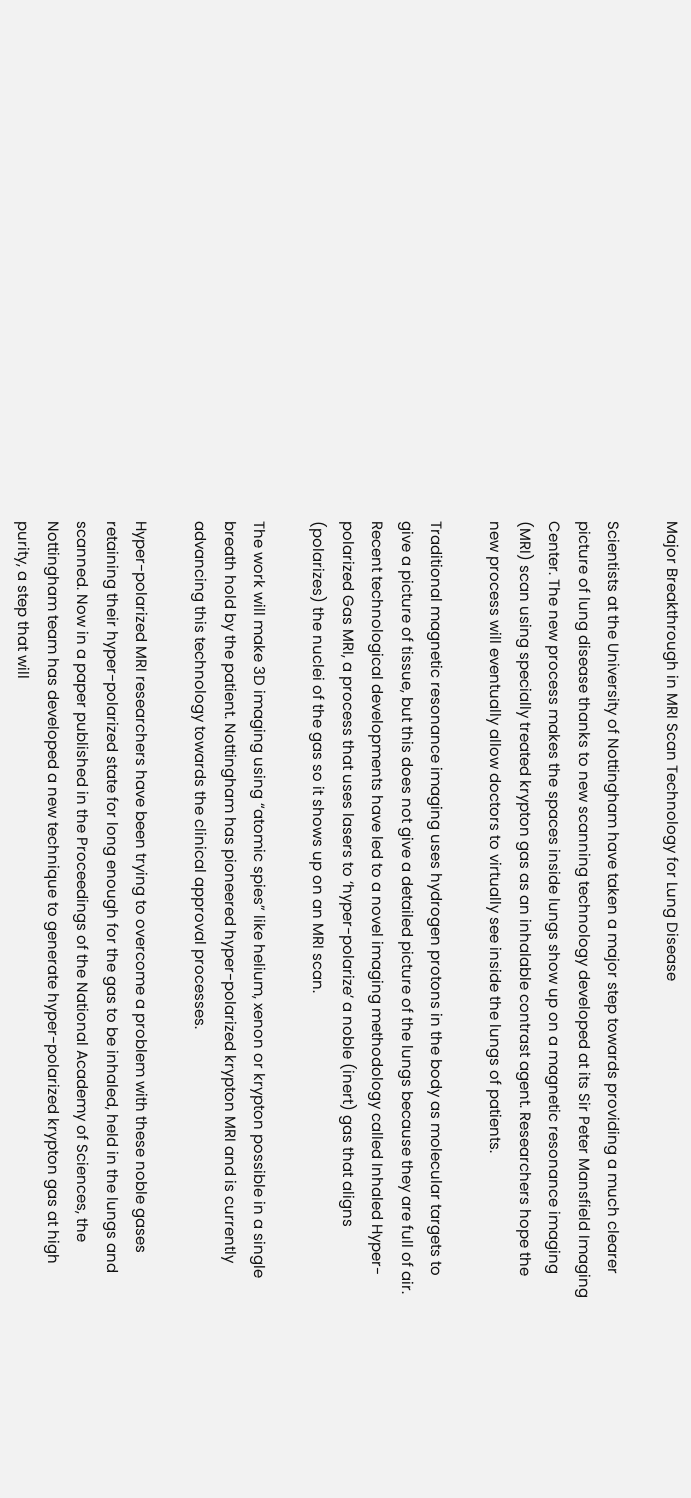Major Breakthrough in MRI Scan Technology for Lung Disease

Scientists at the University of Nottingham have taken a major step towards providing a much clearer picture of lung disease thanks to new scanning technology developed at its Sir Peter Mansfield Imaging Center. The new process makes the spaces inside lungs show up on a magnetic resonance imaging (MRI) scan using specially treated krypton gas as an inhalable contrast agent. Researchers hope the new process will eventually allow doctors to virtually see inside the lungs of patients.

Traditional magnetic resonance imaging uses hydrogen protons in the body as molecular targets to give a picture of tissue, but this does not give a detailed picture of the lungs because they are full of air. Recent technological developments have led to a novel imaging methodology called Inhaled Hyper-polarized Gas MRI, a process that uses lasers to ‘hyper-polarize’ a noble (inert) gas that aligns (polarizes) the nuclei of the gas so it shows up on an MRI scan.

The work will make 3D imaging using “atomic spies” like helium, xenon or krypton possible in a single breath hold by the patient. Nottingham has pioneered hyper-polarized krypton MRI and is currently advancing this technology towards the clinical approval processes.

Hyper-polarized MRI researchers have been trying to overcome a problem with these noble gases retaining their hyper-polarized state for long enough for the gas to be inhaled, held in the lungs and scanned. Now in a paper published in the Proceedings of the National Academy of Sciences, the Nottingham team has developed a new technique to generate hyper-polarized krypton gas at high purity, a step that will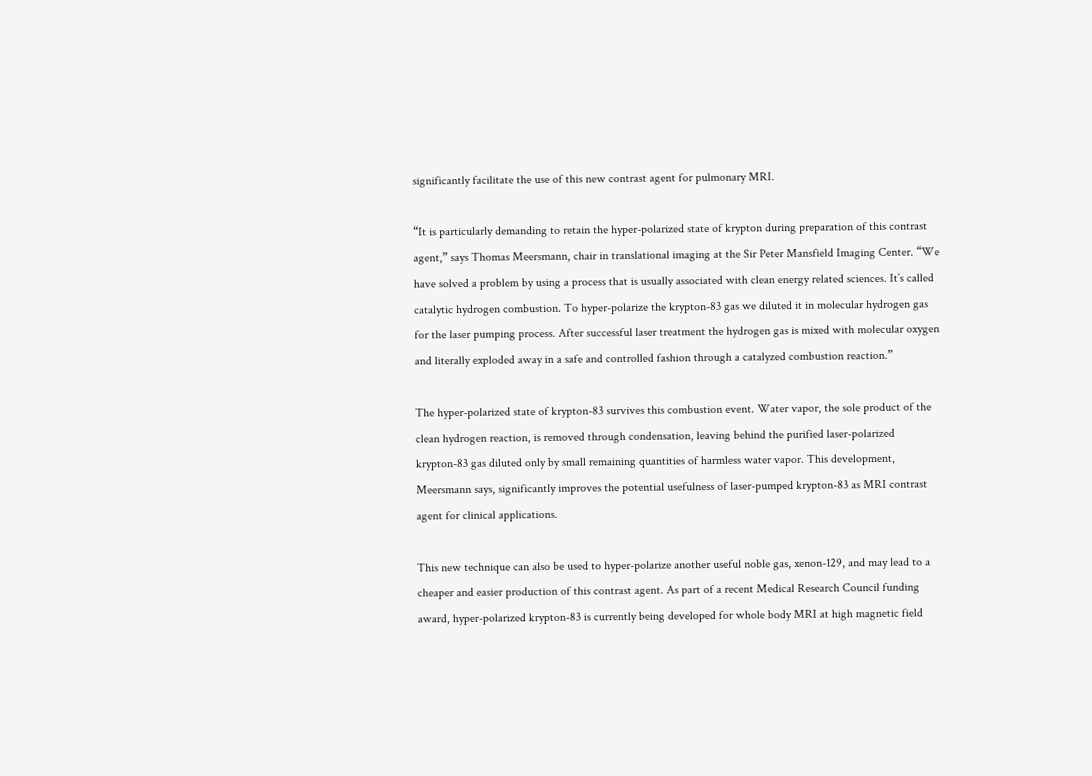significantly facilitate the use of this new contrast agent for pulmonary MRI.

“It is particularly demanding to retain the hyper-polarized state of krypton during preparation of this contrast agent,” says Thomas Meersmann, chair in translational imaging at the Sir Peter Mansfield Imaging Center. “We have solved a problem by using a process that is usually associated with clean energy related sciences. It’s called catalytic hydrogen combustion. To hyper-polarize the krypton-83 gas we diluted it in molecular hydrogen gas for the laser pumping process. After successful laser treatment the hydrogen gas is mixed with molecular oxygen and literally exploded away in a safe and controlled fashion through a catalyzed combustion reaction.”

The hyper-polarized state of krypton-83 survives this combustion event. Water vapor, the sole product of the clean hydrogen reaction, is removed through condensation, leaving behind the purified laser-polarized krypton-83 gas diluted only by small remaining quantities of harmless water vapor. This development, Meersmann says, significantly improves the potential usefulness of laser-pumped krypton-83 as MRI contrast agent for clinical applications.

This new technique can also be used to hyper-polarize another useful noble gas, xenon-129, and may lead to a cheaper and easier production of this contrast agent. As part of a recent Medical Research Council funding award, hyper-polarized krypton-83 is currently being developed for whole body MRI at high magnetic field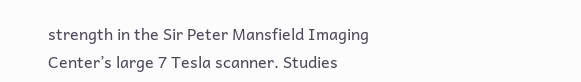strength in the Sir Peter Mansfield Imaging Center’s large 7 Tesla scanner. Studies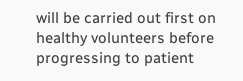will be carried out first on healthy volunteers before progressing to patient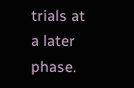trials at a later phase.